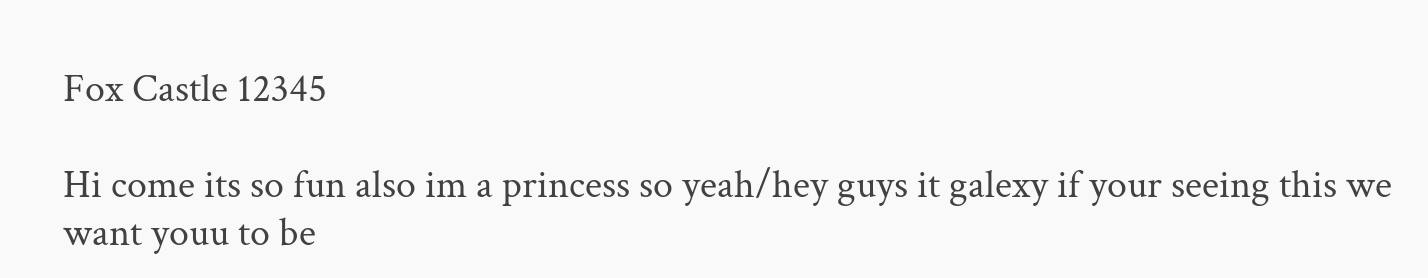Fox Castle 12345

Hi come its so fun also im a princess so yeah/hey guys it galexy if your seeing this we want youu to be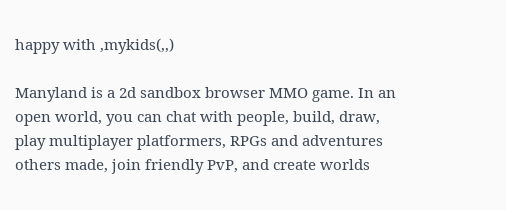happy with ,mykids(,,)

Manyland is a 2d sandbox browser MMO game. In an open world, you can chat with people, build, draw, play multiplayer platformers, RPGs and adventures others made, join friendly PvP, and create worlds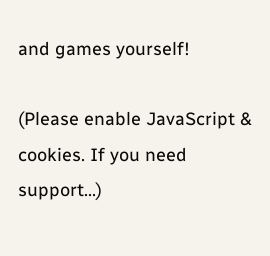and games yourself!

(Please enable JavaScript & cookies. If you need support...)